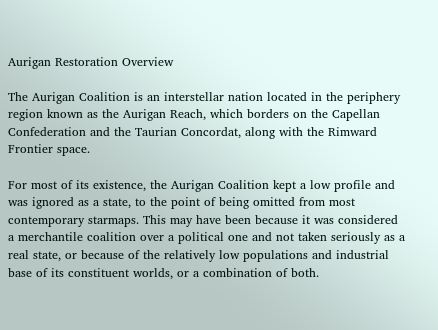Aurigan Restoration Overview

The Aurigan Coalition is an interstellar nation located in the periphery region known as the Aurigan Reach, which borders on the Capellan Confederation and the Taurian Concordat, along with the Rimward Frontier space.

For most of its existence, the Aurigan Coalition kept a low profile and was ignored as a state, to the point of being omitted from most contemporary starmaps. This may have been because it was considered a merchantile coalition over a political one and not taken seriously as a real state, or because of the relatively low populations and industrial base of its constituent worlds, or a combination of both.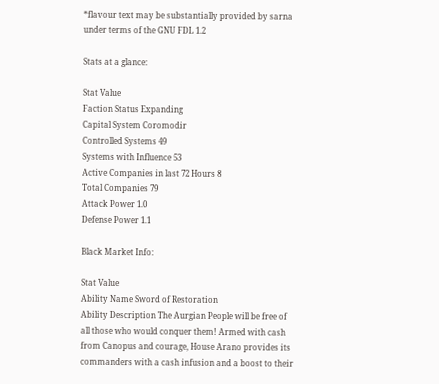*flavour text may be substantially provided by sarna under terms of the GNU FDL 1.2

Stats at a glance:

Stat Value
Faction Status Expanding
Capital System Coromodir
Controlled Systems 49
Systems with Influence 53
Active Companies in last 72 Hours 8
Total Companies 79
Attack Power 1.0
Defense Power 1.1

Black Market Info:

Stat Value
Ability Name Sword of Restoration
Ability Description The Aurgian People will be free of all those who would conquer them! Armed with cash from Canopus and courage, House Arano provides its commanders with a cash infusion and a boost to their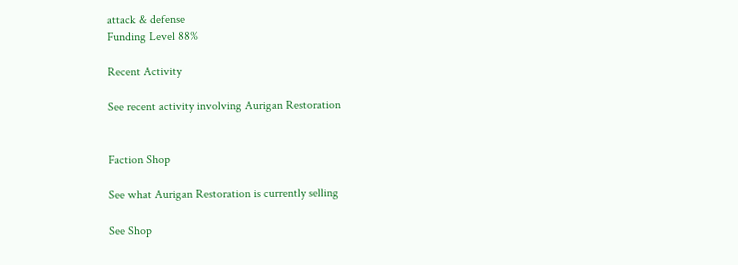attack & defense
Funding Level 88%

Recent Activity

See recent activity involving Aurigan Restoration


Faction Shop

See what Aurigan Restoration is currently selling

See Shop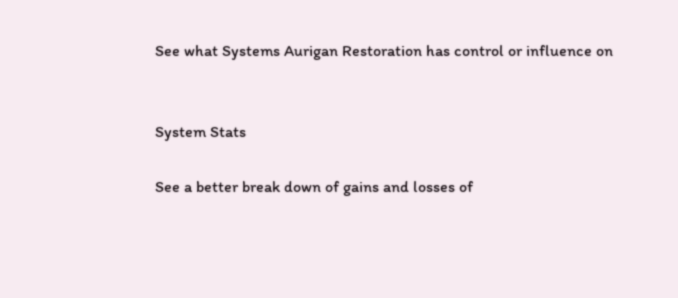See what Systems Aurigan Restoration has control or influence on


System Stats

See a better break down of gains and losses of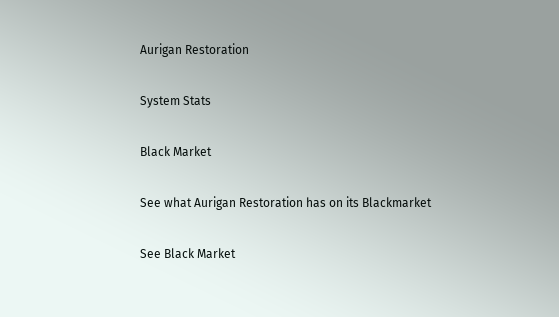Aurigan Restoration

System Stats

Black Market

See what Aurigan Restoration has on its Blackmarket

See Black Market